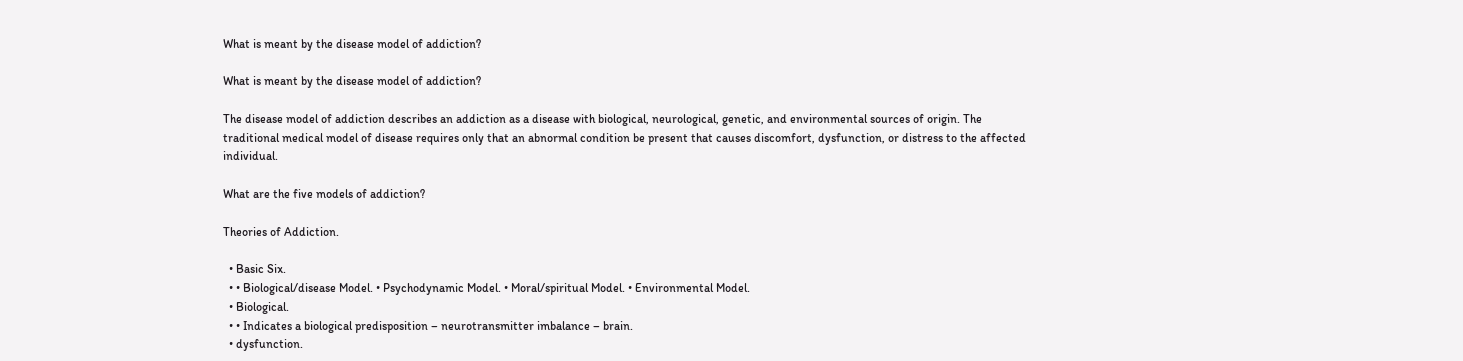What is meant by the disease model of addiction?

What is meant by the disease model of addiction?

The disease model of addiction describes an addiction as a disease with biological, neurological, genetic, and environmental sources of origin. The traditional medical model of disease requires only that an abnormal condition be present that causes discomfort, dysfunction, or distress to the affected individual.

What are the five models of addiction?

Theories of Addiction.

  • Basic Six.
  • • Biological/disease Model. • Psychodynamic Model. • Moral/spiritual Model. • Environmental Model.
  • Biological.
  • • Indicates a biological predisposition – neurotransmitter imbalance – brain.
  • dysfunction.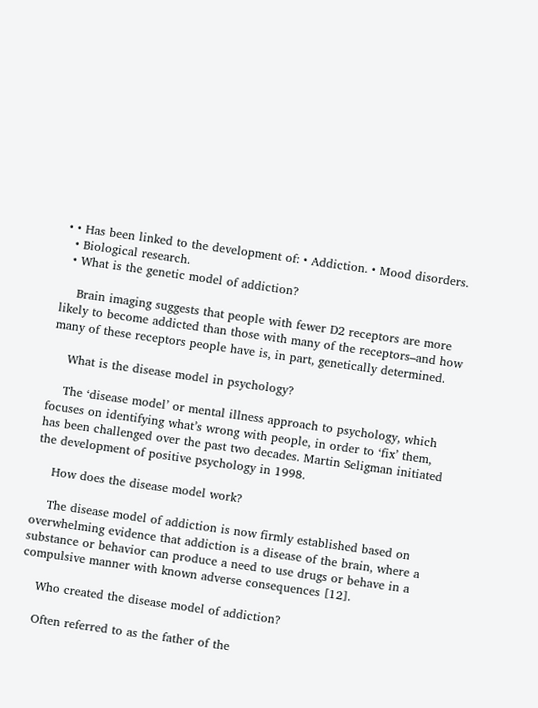• • Has been linked to the development of: • Addiction. • Mood disorders.
  • Biological research.
  • What is the genetic model of addiction?

    Brain imaging suggests that people with fewer D2 receptors are more likely to become addicted than those with many of the receptors–and how many of these receptors people have is, in part, genetically determined.

    What is the disease model in psychology?

    The ‘disease model’ or mental illness approach to psychology, which focuses on identifying what’s wrong with people, in order to ‘fix’ them, has been challenged over the past two decades. Martin Seligman initiated the development of positive psychology in 1998.

    How does the disease model work?

    The disease model of addiction is now firmly established based on overwhelming evidence that addiction is a disease of the brain, where a substance or behavior can produce a need to use drugs or behave in a compulsive manner with known adverse consequences [12].

    Who created the disease model of addiction?

    Often referred to as the father of the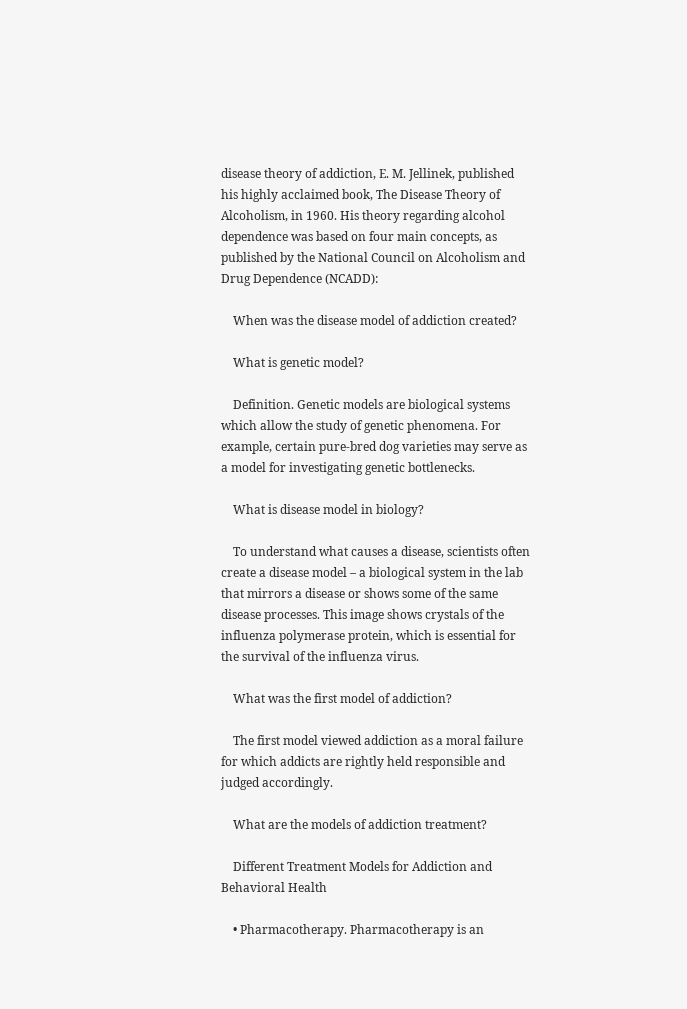disease theory of addiction, E. M. Jellinek, published his highly acclaimed book, The Disease Theory of Alcoholism, in 1960. His theory regarding alcohol dependence was based on four main concepts, as published by the National Council on Alcoholism and Drug Dependence (NCADD):

    When was the disease model of addiction created?

    What is genetic model?

    Definition. Genetic models are biological systems which allow the study of genetic phenomena. For example, certain pure-bred dog varieties may serve as a model for investigating genetic bottlenecks.

    What is disease model in biology?

    To understand what causes a disease, scientists often create a disease model – a biological system in the lab that mirrors a disease or shows some of the same disease processes. This image shows crystals of the influenza polymerase protein, which is essential for the survival of the influenza virus.

    What was the first model of addiction?

    The first model viewed addiction as a moral failure for which addicts are rightly held responsible and judged accordingly.

    What are the models of addiction treatment?

    Different Treatment Models for Addiction and Behavioral Health

    • Pharmacotherapy. Pharmacotherapy is an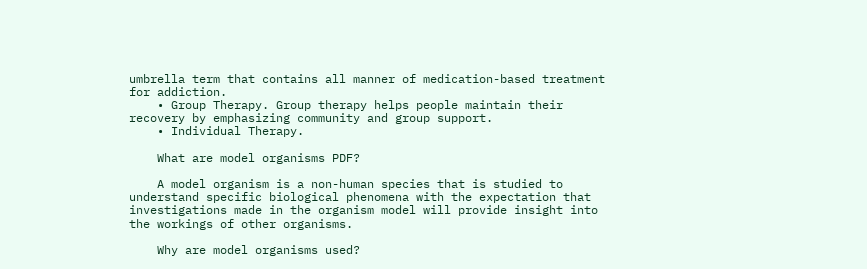umbrella term that contains all manner of medication-based treatment for addiction.
    • Group Therapy. Group therapy helps people maintain their recovery by emphasizing community and group support.
    • Individual Therapy.

    What are model organisms PDF?

    A model organism is a non-human species that is studied to understand specific biological phenomena with the expectation that investigations made in the organism model will provide insight into the workings of other organisms.

    Why are model organisms used?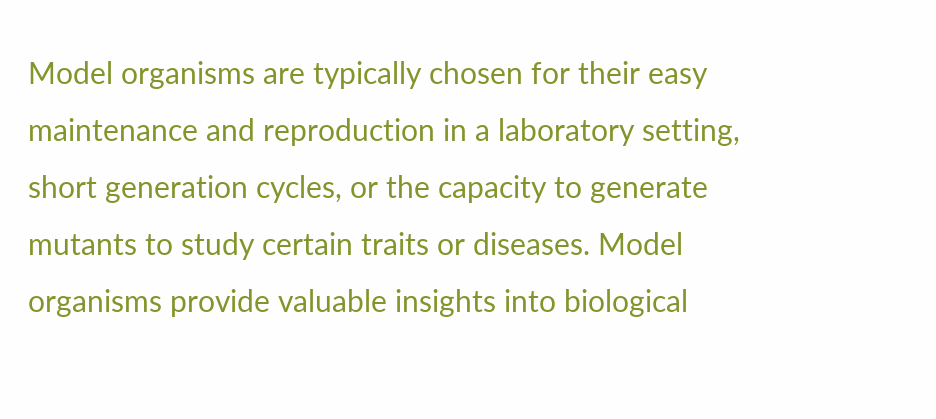Model organisms are typically chosen for their easy maintenance and reproduction in a laboratory setting, short generation cycles, or the capacity to generate mutants to study certain traits or diseases. Model organisms provide valuable insights into biological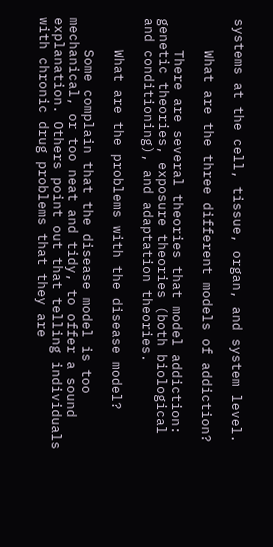systems at the cell, tissue, organ, and system level.

    What are the three different models of addiction?

    There are several theories that model addiction: genetic theories, exposure theories (both biological and conditioning), and adaptation theories.

    What are the problems with the disease model?

    Some complain that the disease model is too mechanical, or too neat and tidy, to offer a sound explanation. Others point out that telling individuals with chronic drug problems that they are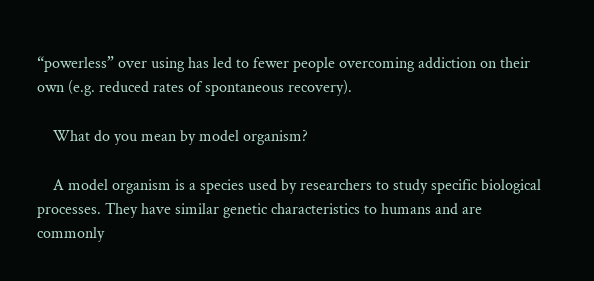“powerless” over using has led to fewer people overcoming addiction on their own (e.g. reduced rates of spontaneous recovery).

    What do you mean by model organism?

    A model organism is a species used by researchers to study specific biological processes. They have similar genetic characteristics to humans and are commonly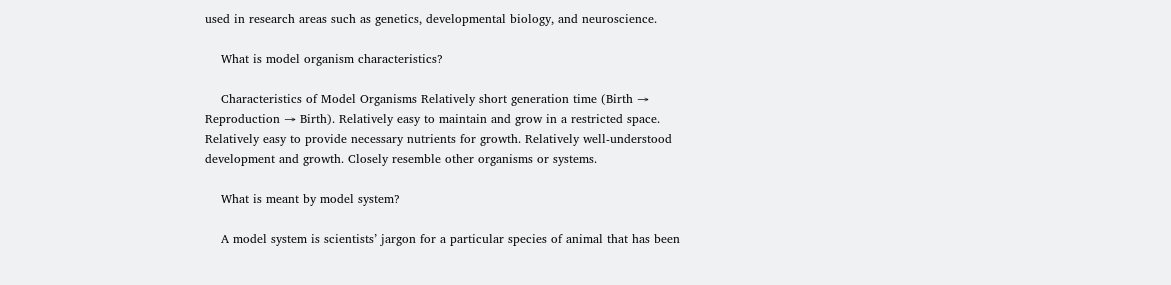used in research areas such as genetics, developmental biology, and neuroscience.

    What is model organism characteristics?

    Characteristics of Model Organisms Relatively short generation time (Birth → Reproduction → Birth). Relatively easy to maintain and grow in a restricted space. Relatively easy to provide necessary nutrients for growth. Relatively well-understood development and growth. Closely resemble other organisms or systems.

    What is meant by model system?

    A model system is scientists’ jargon for a particular species of animal that has been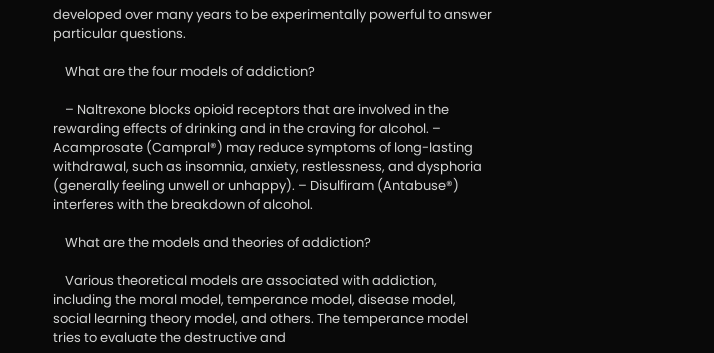developed over many years to be experimentally powerful to answer particular questions.

    What are the four models of addiction?

    – Naltrexone blocks opioid receptors that are involved in the rewarding effects of drinking and in the craving for alcohol. – Acamprosate (Campral®) may reduce symptoms of long-lasting withdrawal, such as insomnia, anxiety, restlessness, and dysphoria (generally feeling unwell or unhappy). – Disulfiram (Antabuse®) interferes with the breakdown of alcohol.

    What are the models and theories of addiction?

    Various theoretical models are associated with addiction, including the moral model, temperance model, disease model, social learning theory model, and others. The temperance model tries to evaluate the destructive and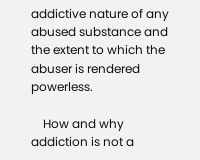addictive nature of any abused substance and the extent to which the abuser is rendered powerless.

    How and why addiction is not a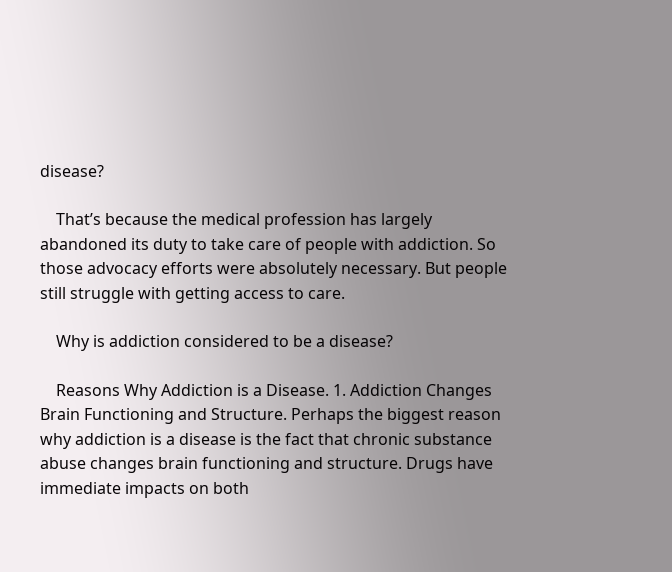disease?

    That’s because the medical profession has largely abandoned its duty to take care of people with addiction. So those advocacy efforts were absolutely necessary. But people still struggle with getting access to care.

    Why is addiction considered to be a disease?

    Reasons Why Addiction is a Disease. 1. Addiction Changes Brain Functioning and Structure. Perhaps the biggest reason why addiction is a disease is the fact that chronic substance abuse changes brain functioning and structure. Drugs have immediate impacts on both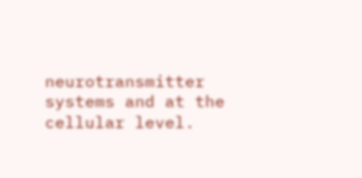neurotransmitter systems and at the cellular level.